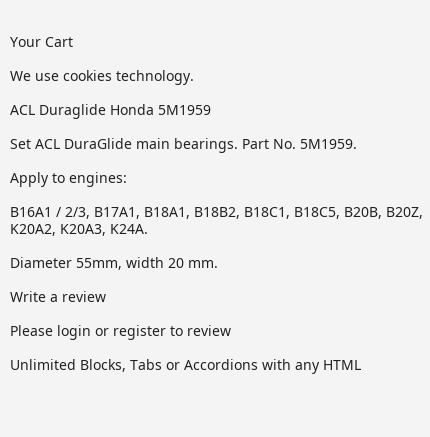Your Cart

We use cookies technology.

ACL Duraglide Honda 5M1959

Set ACL DuraGlide main bearings. Part No. 5M1959.

Apply to engines:

B16A1 / 2/3, B17A1, B18A1, B18B2, B18C1, B18C5, B20B, B20Z, K20A2, K20A3, K24A.

Diameter 55mm, width 20 mm.

Write a review

Please login or register to review

Unlimited Blocks, Tabs or Accordions with any HTML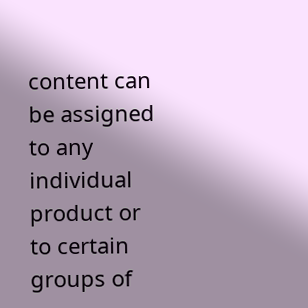content can be assigned to any individual product or to certain groups of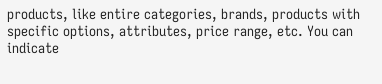products, like entire categories, brands, products with specific options, attributes, price range, etc. You can indicate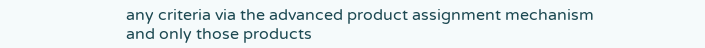any criteria via the advanced product assignment mechanism and only those products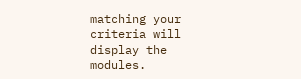matching your criteria will display the modules.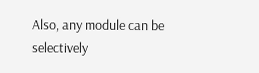Also, any module can be selectively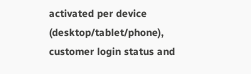activated per device (desktop/tablet/phone), customer login status and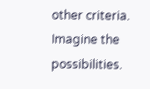other criteria. Imagine the possibilities.